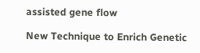assisted gene flow

New Technique to Enrich Genetic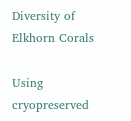Diversity of Elkhorn Corals

Using cryopreserved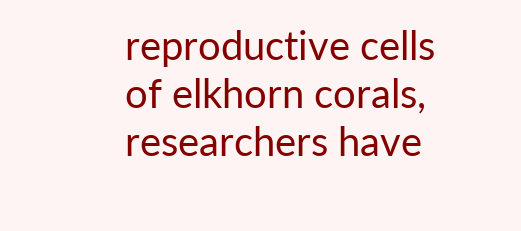reproductive cells of elkhorn corals, researchers have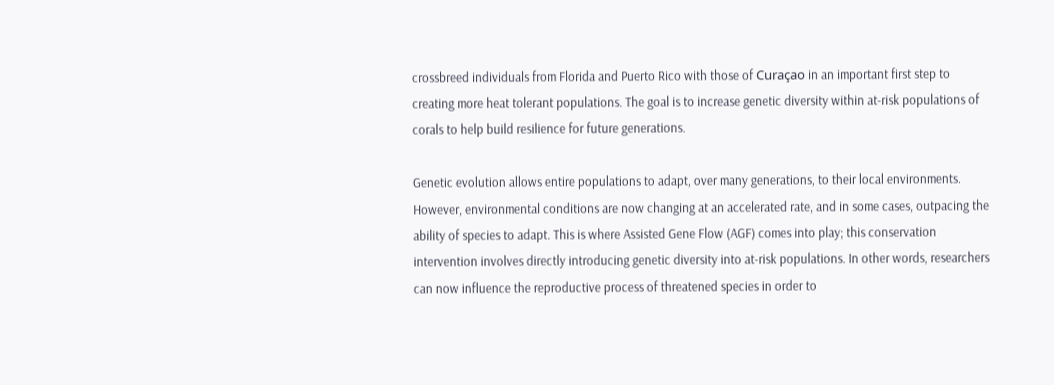crossbreed individuals from Florida and Puerto Rico with those of Curaçao in an important first step to creating more heat tolerant populations. The goal is to increase genetic diversity within at-risk populations of corals to help build resilience for future generations.

Genetic evolution allows entire populations to adapt, over many generations, to their local environments. However, environmental conditions are now changing at an accelerated rate, and in some cases, outpacing the ability of species to adapt. This is where Assisted Gene Flow (AGF) comes into play; this conservation intervention involves directly introducing genetic diversity into at-risk populations. In other words, researchers can now influence the reproductive process of threatened species in order to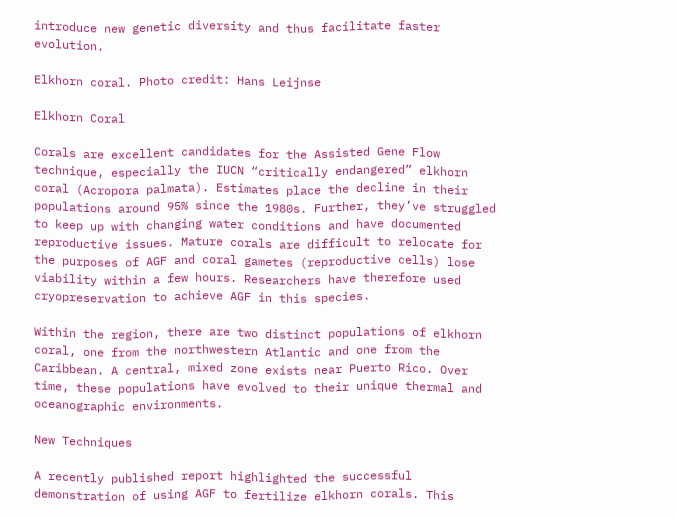introduce new genetic diversity and thus facilitate faster evolution.

Elkhorn coral. Photo credit: Hans Leijnse

Elkhorn Coral

Corals are excellent candidates for the Assisted Gene Flow technique, especially the IUCN “critically endangered” elkhorn coral (Acropora palmata). Estimates place the decline in their populations around 95% since the 1980s. Further, they’ve struggled to keep up with changing water conditions and have documented reproductive issues. Mature corals are difficult to relocate for the purposes of AGF and coral gametes (reproductive cells) lose viability within a few hours. Researchers have therefore used cryopreservation to achieve AGF in this species.

Within the region, there are two distinct populations of elkhorn coral, one from the northwestern Atlantic and one from the Caribbean. A central, mixed zone exists near Puerto Rico. Over time, these populations have evolved to their unique thermal and oceanographic environments.

New Techniques

A recently published report highlighted the successful demonstration of using AGF to fertilize elkhorn corals. This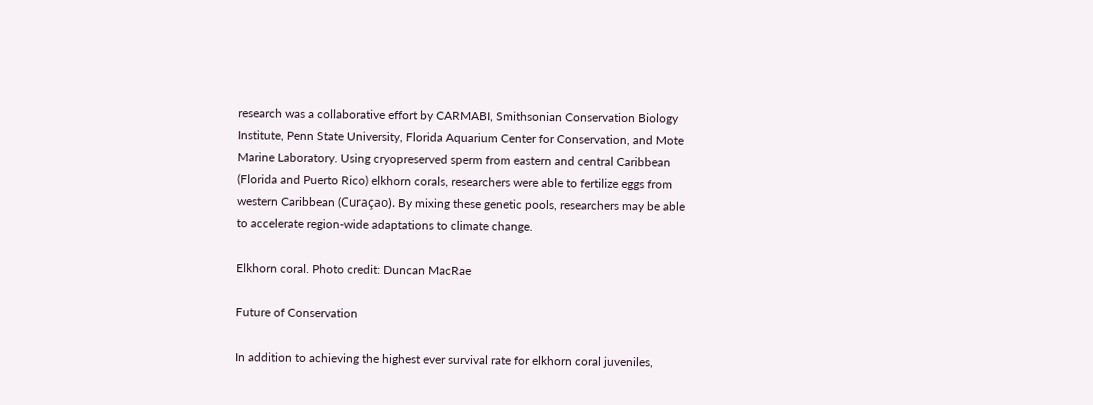research was a collaborative effort by CARMABI, Smithsonian Conservation Biology Institute, Penn State University, Florida Aquarium Center for Conservation, and Mote Marine Laboratory. Using cryopreserved sperm from eastern and central Caribbean (Florida and Puerto Rico) elkhorn corals, researchers were able to fertilize eggs from western Caribbean (Curaçao). By mixing these genetic pools, researchers may be able to accelerate region-wide adaptations to climate change.

Elkhorn coral. Photo credit: Duncan MacRae

Future of Conservation

In addition to achieving the highest ever survival rate for elkhorn coral juveniles,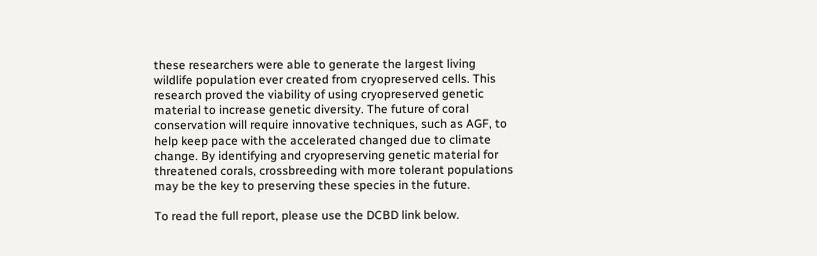these researchers were able to generate the largest living wildlife population ever created from cryopreserved cells. This research proved the viability of using cryopreserved genetic material to increase genetic diversity. The future of coral conservation will require innovative techniques, such as AGF, to help keep pace with the accelerated changed due to climate change. By identifying and cryopreserving genetic material for threatened corals, crossbreeding with more tolerant populations may be the key to preserving these species in the future.

To read the full report, please use the DCBD link below.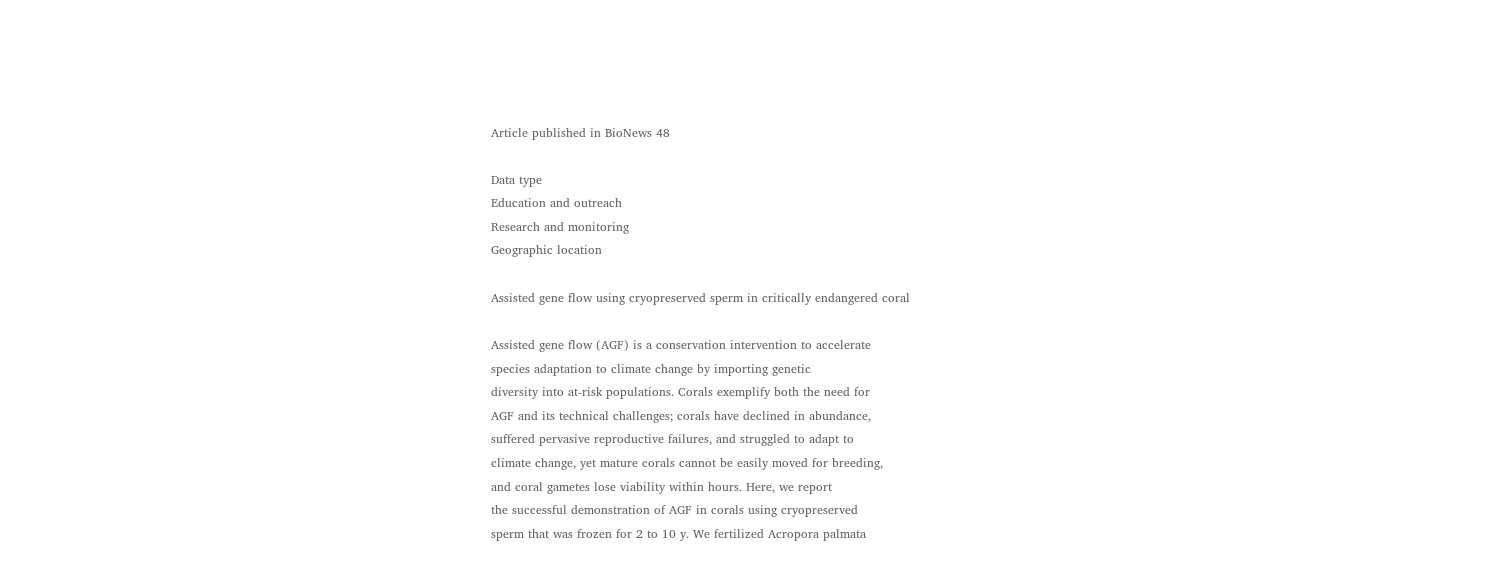Article published in BioNews 48

Data type
Education and outreach
Research and monitoring
Geographic location

Assisted gene flow using cryopreserved sperm in critically endangered coral

Assisted gene flow (AGF) is a conservation intervention to accelerate
species adaptation to climate change by importing genetic
diversity into at-risk populations. Corals exemplify both the need for
AGF and its technical challenges; corals have declined in abundance,
suffered pervasive reproductive failures, and struggled to adapt to
climate change, yet mature corals cannot be easily moved for breeding,
and coral gametes lose viability within hours. Here, we report
the successful demonstration of AGF in corals using cryopreserved
sperm that was frozen for 2 to 10 y. We fertilized Acropora palmata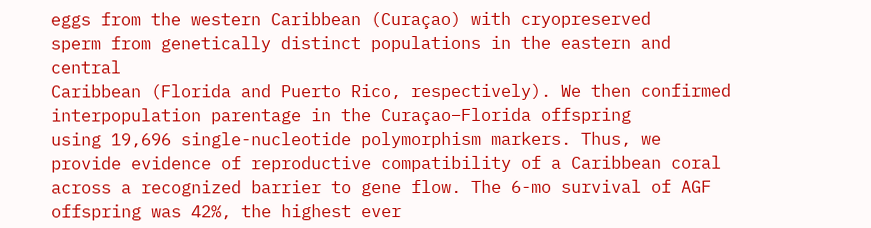eggs from the western Caribbean (Curaçao) with cryopreserved
sperm from genetically distinct populations in the eastern and central
Caribbean (Florida and Puerto Rico, respectively). We then confirmed
interpopulation parentage in the Curaçao–Florida offspring
using 19,696 single-nucleotide polymorphism markers. Thus, we
provide evidence of reproductive compatibility of a Caribbean coral
across a recognized barrier to gene flow. The 6-mo survival of AGF
offspring was 42%, the highest ever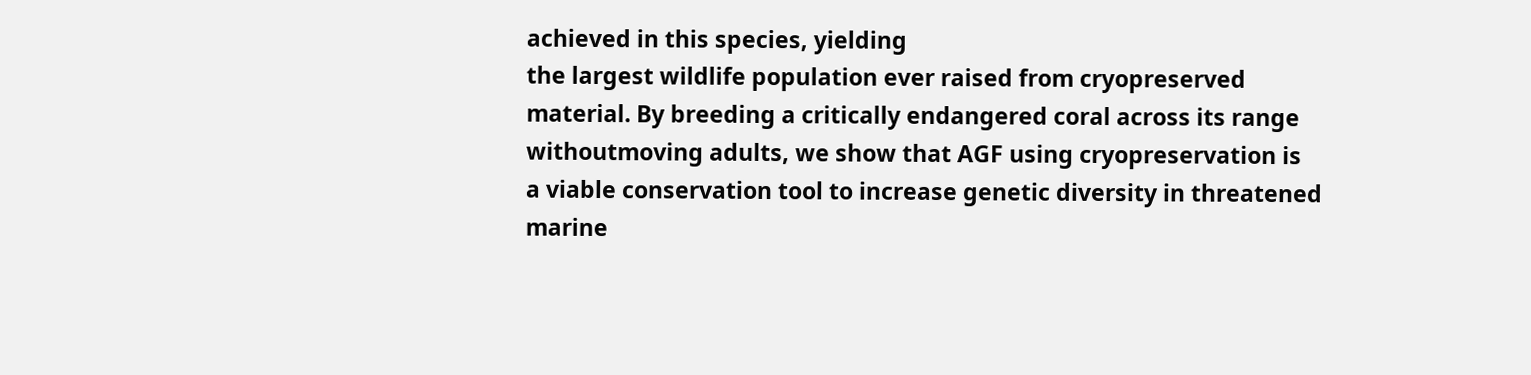achieved in this species, yielding
the largest wildlife population ever raised from cryopreserved
material. By breeding a critically endangered coral across its range
withoutmoving adults, we show that AGF using cryopreservation is
a viable conservation tool to increase genetic diversity in threatened
marine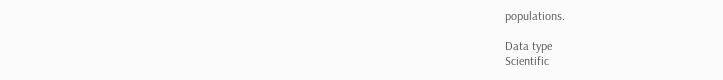populations.

Data type
Scientific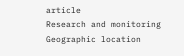article
Research and monitoring
Geographic location